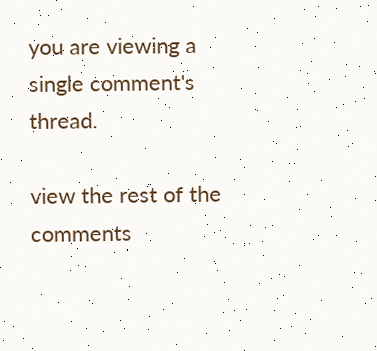you are viewing a single comment's thread.

view the rest of the comments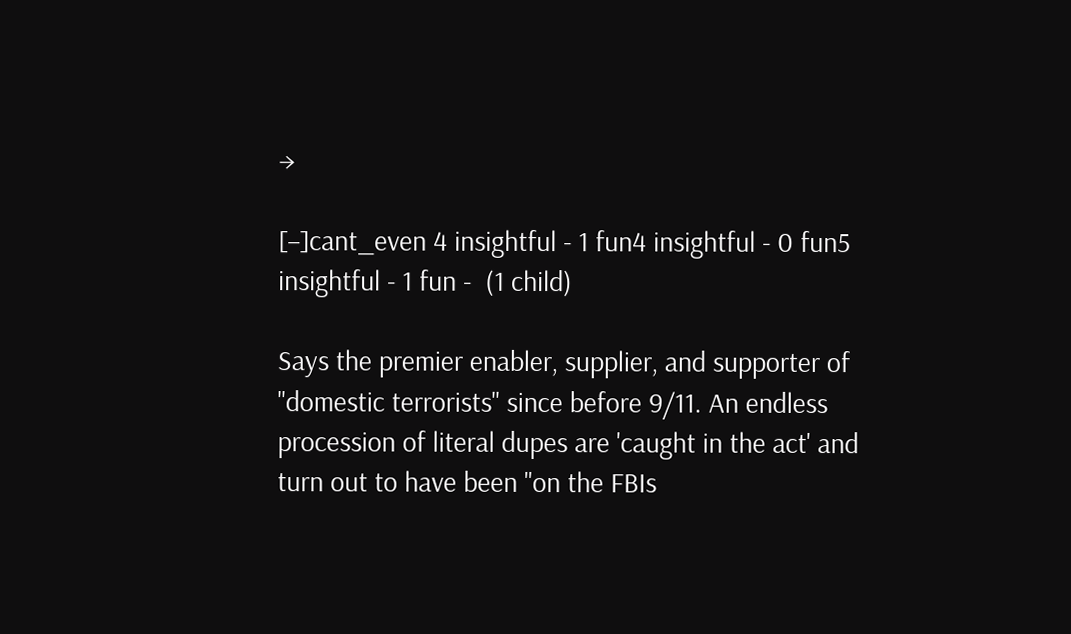→

[–]cant_even 4 insightful - 1 fun4 insightful - 0 fun5 insightful - 1 fun -  (1 child)

Says the premier enabler, supplier, and supporter of "domestic terrorists" since before 9/11. An endless procession of literal dupes are 'caught in the act' and turn out to have been "on the FBIs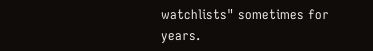watchlists" sometimes for years.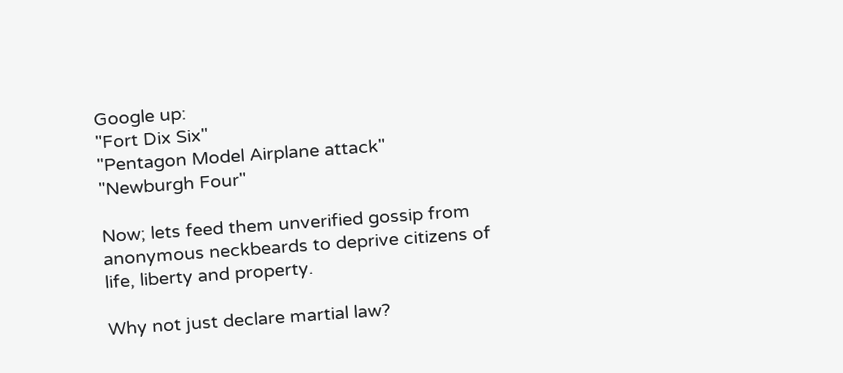Google up:
"Fort Dix Six"
"Pentagon Model Airplane attack"
"Newburgh Four"

Now; lets feed them unverified gossip from anonymous neckbeards to deprive citizens of life, liberty and property.

Why not just declare martial law?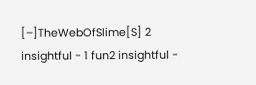[–]TheWebOfSlime[S] 2 insightful - 1 fun2 insightful -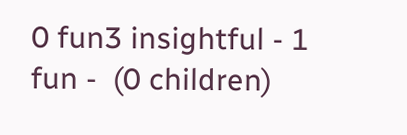0 fun3 insightful - 1 fun -  (0 children)